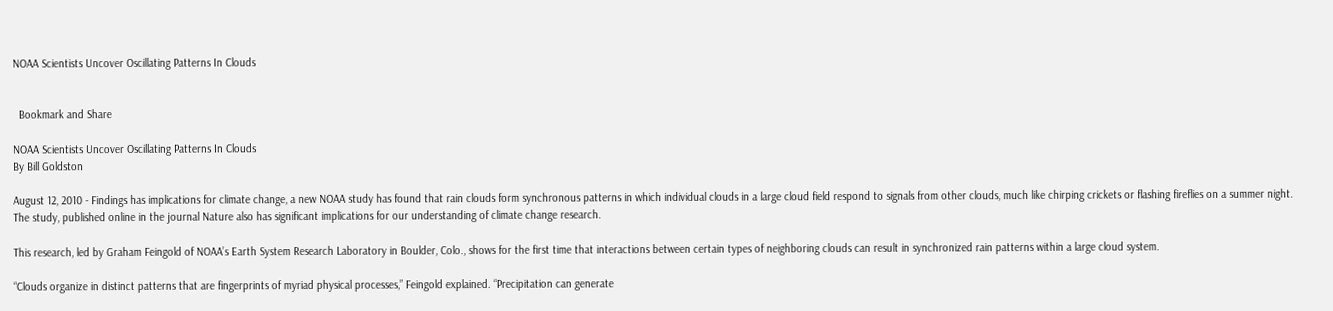NOAA Scientists Uncover Oscillating Patterns In Clouds


  Bookmark and Share

NOAA Scientists Uncover Oscillating Patterns In Clouds
By Bill Goldston

August 12, 2010 - Findings has implications for climate change, a new NOAA study has found that rain clouds form synchronous patterns in which individual clouds in a large cloud field respond to signals from other clouds, much like chirping crickets or flashing fireflies on a summer night. The study, published online in the journal Nature also has significant implications for our understanding of climate change research.

This research, led by Graham Feingold of NOAA’s Earth System Research Laboratory in Boulder, Colo., shows for the first time that interactions between certain types of neighboring clouds can result in synchronized rain patterns within a large cloud system.

“Clouds organize in distinct patterns that are fingerprints of myriad physical processes,” Feingold explained. “Precipitation can generate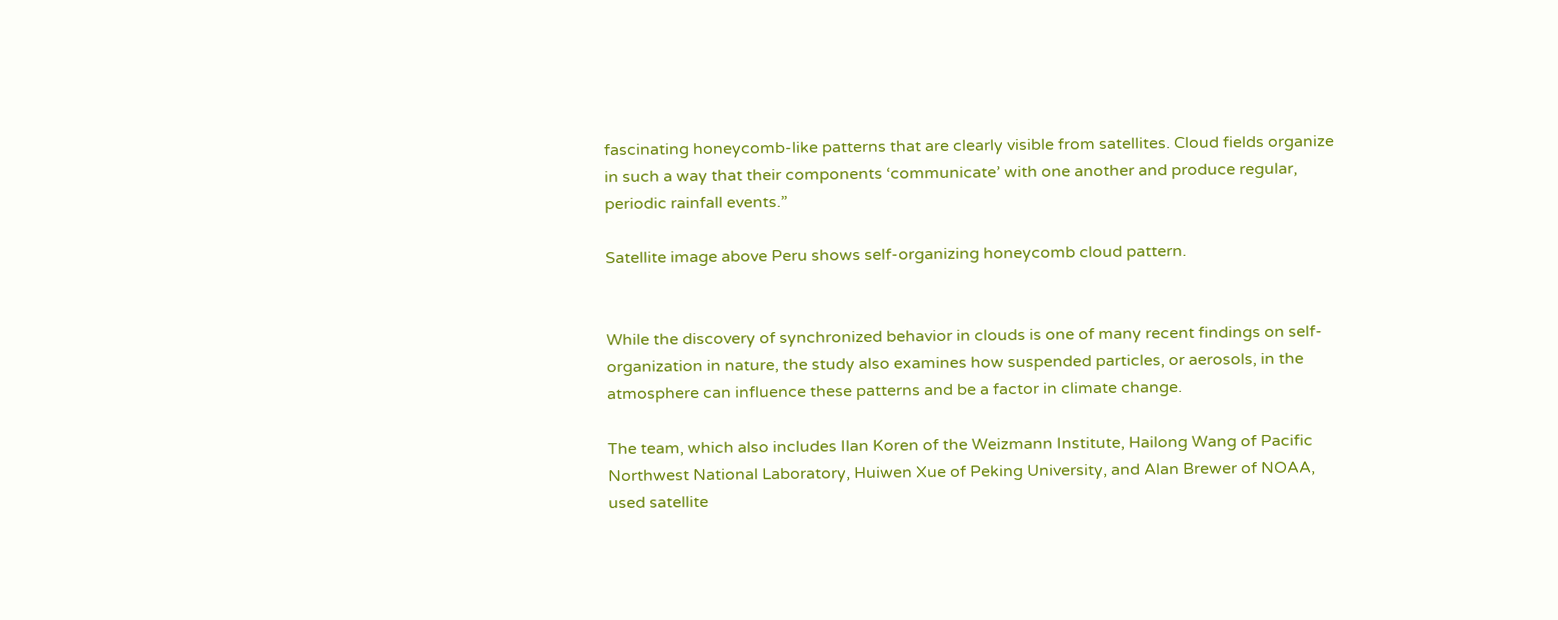fascinating honeycomb-like patterns that are clearly visible from satellites. Cloud fields organize in such a way that their components ‘communicate’ with one another and produce regular, periodic rainfall events.”

Satellite image above Peru shows self-organizing honeycomb cloud pattern.


While the discovery of synchronized behavior in clouds is one of many recent findings on self-organization in nature, the study also examines how suspended particles, or aerosols, in the atmosphere can influence these patterns and be a factor in climate change.

The team, which also includes Ilan Koren of the Weizmann Institute, Hailong Wang of Pacific Northwest National Laboratory, Huiwen Xue of Peking University, and Alan Brewer of NOAA, used satellite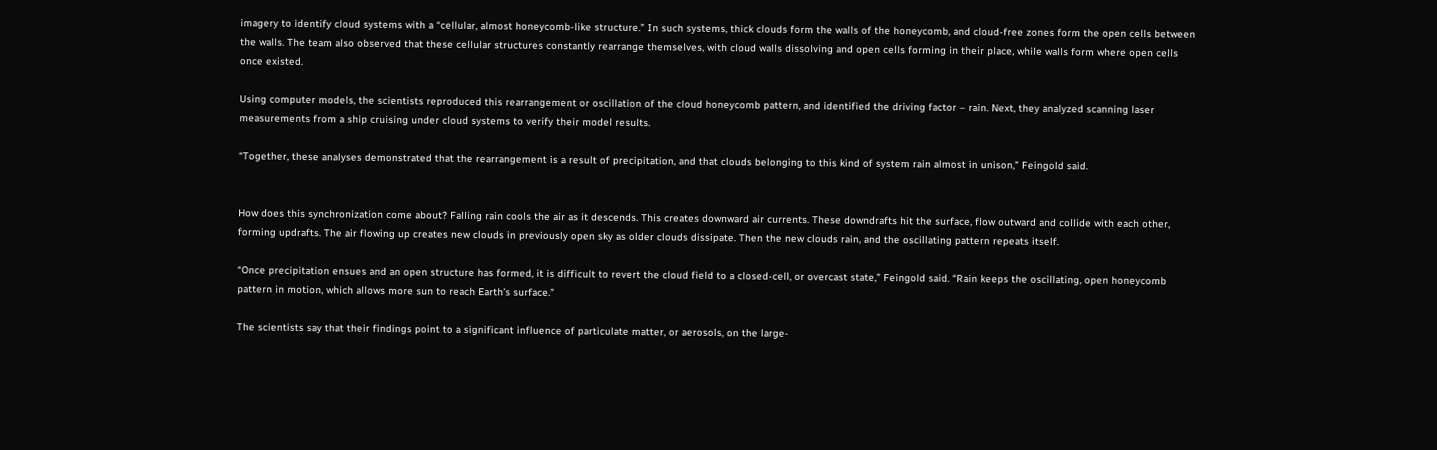imagery to identify cloud systems with a “cellular, almost honeycomb-like structure.” In such systems, thick clouds form the walls of the honeycomb, and cloud-free zones form the open cells between the walls. The team also observed that these cellular structures constantly rearrange themselves, with cloud walls dissolving and open cells forming in their place, while walls form where open cells once existed.

Using computer models, the scientists reproduced this rearrangement or oscillation of the cloud honeycomb pattern, and identified the driving factor – rain. Next, they analyzed scanning laser measurements from a ship cruising under cloud systems to verify their model results.

“Together, these analyses demonstrated that the rearrangement is a result of precipitation, and that clouds belonging to this kind of system rain almost in unison,” Feingold said.


How does this synchronization come about? Falling rain cools the air as it descends. This creates downward air currents. These downdrafts hit the surface, flow outward and collide with each other, forming updrafts. The air flowing up creates new clouds in previously open sky as older clouds dissipate. Then the new clouds rain, and the oscillating pattern repeats itself.

“Once precipitation ensues and an open structure has formed, it is difficult to revert the cloud field to a closed-cell, or overcast state,” Feingold said. “Rain keeps the oscillating, open honeycomb pattern in motion, which allows more sun to reach Earth’s surface.”

The scientists say that their findings point to a significant influence of particulate matter, or aerosols, on the large-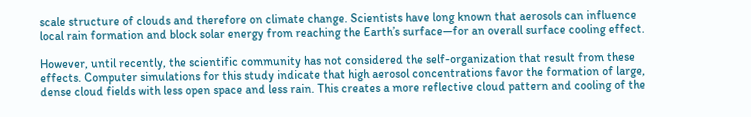scale structure of clouds and therefore on climate change. Scientists have long known that aerosols can influence local rain formation and block solar energy from reaching the Earth’s surface—for an overall surface cooling effect.

However, until recently, the scientific community has not considered the self-organization that result from these effects. Computer simulations for this study indicate that high aerosol concentrations favor the formation of large, dense cloud fields with less open space and less rain. This creates a more reflective cloud pattern and cooling of the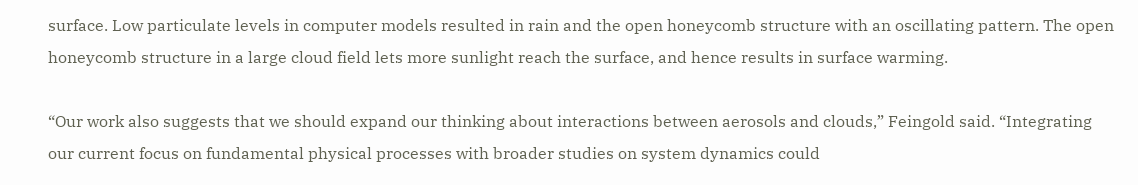surface. Low particulate levels in computer models resulted in rain and the open honeycomb structure with an oscillating pattern. The open honeycomb structure in a large cloud field lets more sunlight reach the surface, and hence results in surface warming.

“Our work also suggests that we should expand our thinking about interactions between aerosols and clouds,” Feingold said. “Integrating our current focus on fundamental physical processes with broader studies on system dynamics could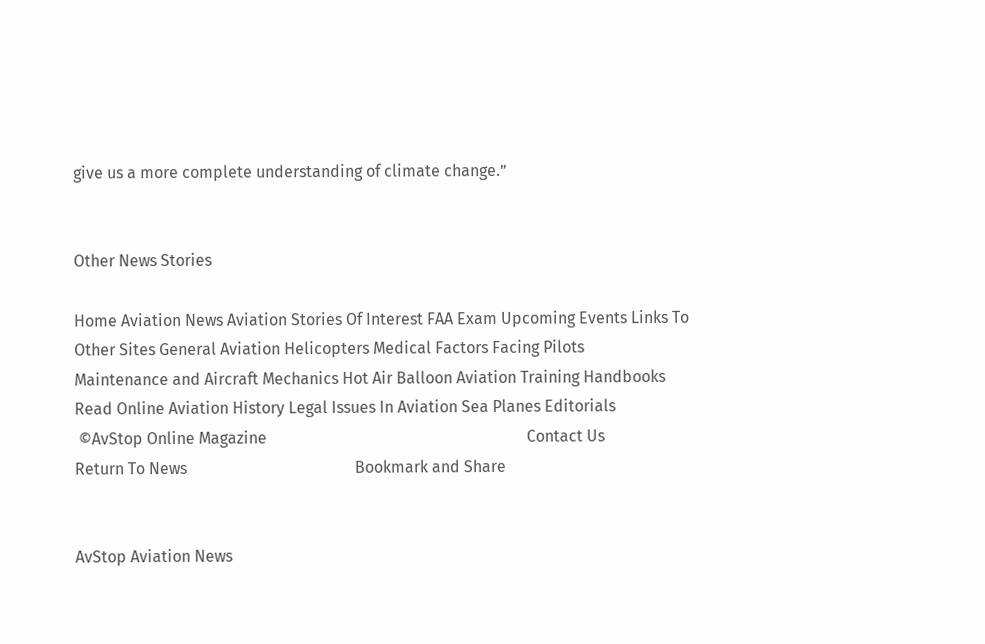give us a more complete understanding of climate change.”


Other News Stories

Home Aviation News Aviation Stories Of Interest FAA Exam Upcoming Events Links To Other Sites General Aviation Helicopters Medical Factors Facing Pilots
Maintenance and Aircraft Mechanics Hot Air Balloon Aviation Training Handbooks Read Online Aviation History Legal Issues In Aviation Sea Planes Editorials
 ©AvStop Online Magazine                                                                 Contact Us                                                  Return To News                                          Bookmark and Share


AvStop Aviation News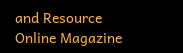and Resource Online Magazine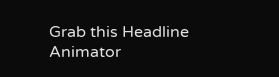Grab this Headline Animator